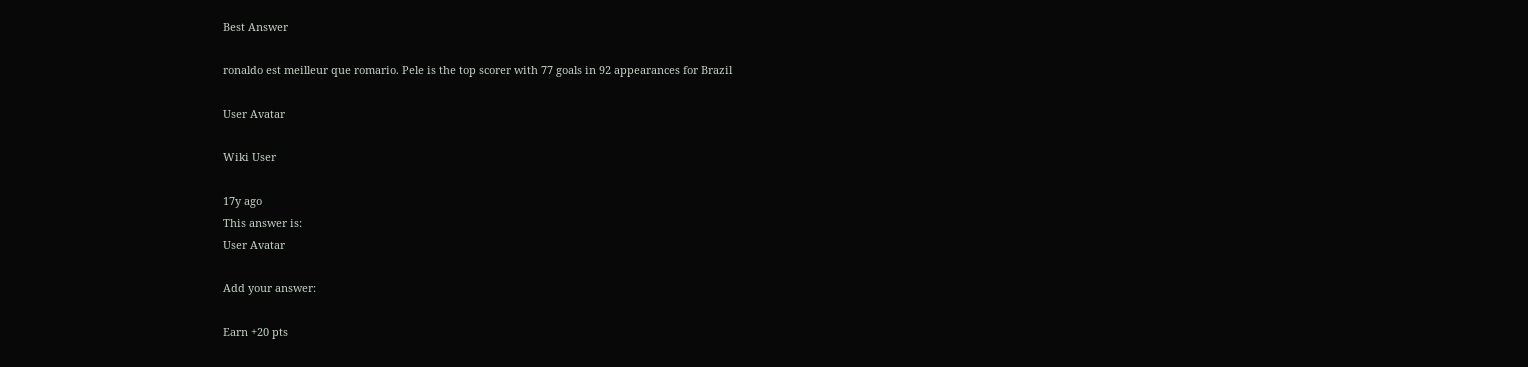Best Answer

ronaldo est meilleur que romario. Pele is the top scorer with 77 goals in 92 appearances for Brazil

User Avatar

Wiki User

17y ago
This answer is:
User Avatar

Add your answer:

Earn +20 pts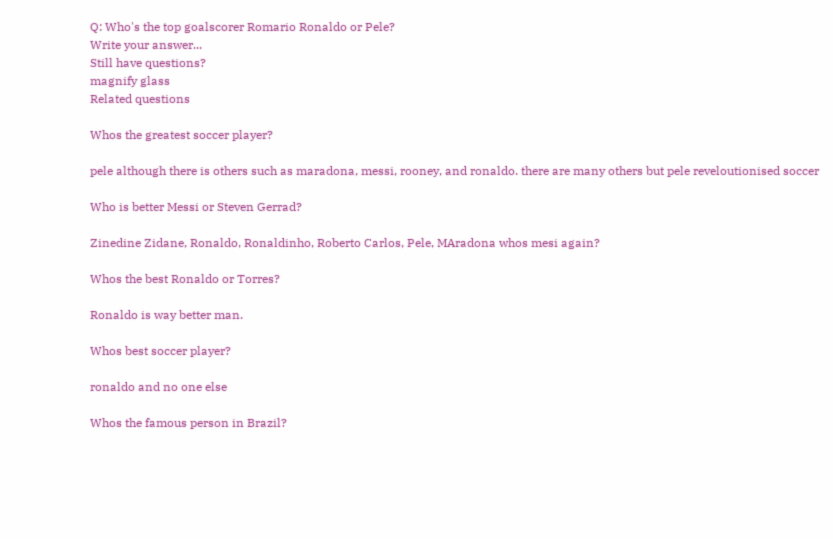Q: Who's the top goalscorer Romario Ronaldo or Pele?
Write your answer...
Still have questions?
magnify glass
Related questions

Whos the greatest soccer player?

pele although there is others such as maradona, messi, rooney, and ronaldo. there are many others but pele reveloutionised soccer

Who is better Messi or Steven Gerrad?

Zinedine Zidane, Ronaldo, Ronaldinho, Roberto Carlos, Pele, MAradona whos mesi again?

Whos the best Ronaldo or Torres?

Ronaldo is way better man.

Whos best soccer player?

ronaldo and no one else

Whos the famous person in Brazil?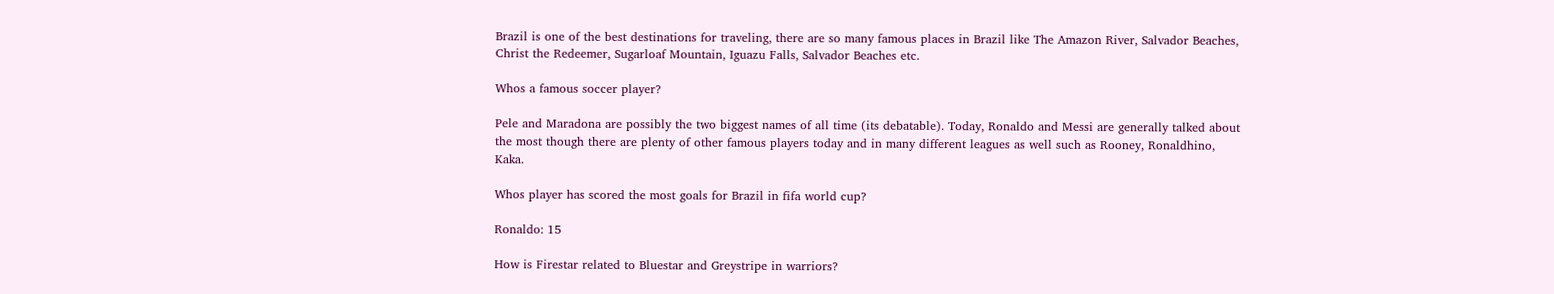Brazil is one of the best destinations for traveling, there are so many famous places in Brazil like The Amazon River, Salvador Beaches, Christ the Redeemer, Sugarloaf Mountain, Iguazu Falls, Salvador Beaches etc.

Whos a famous soccer player?

Pele and Maradona are possibly the two biggest names of all time (its debatable). Today, Ronaldo and Messi are generally talked about the most though there are plenty of other famous players today and in many different leagues as well such as Rooney, Ronaldhino, Kaka.

Whos player has scored the most goals for Brazil in fifa world cup?

Ronaldo: 15

How is Firestar related to Bluestar and Greystripe in warriors?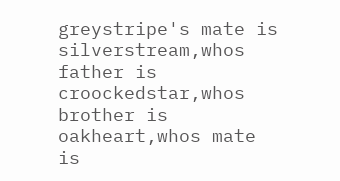greystripe's mate is silverstream,whos father is croockedstar,whos brother is oakheart,whos mate is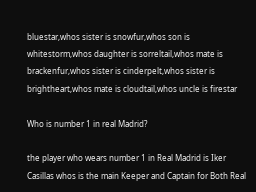bluestar,whos sister is snowfur,whos son is whitestorm,whos daughter is sorreltail,whos mate is brackenfur,whos sister is cinderpelt,whos sister is brightheart,whos mate is cloudtail,whos uncle is firestar

Who is number 1 in real Madrid?

the player who wears number 1 in Real Madrid is Iker Casillas whos is the main Keeper and Captain for Both Real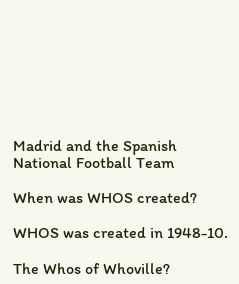Madrid and the Spanish National Football Team

When was WHOS created?

WHOS was created in 1948-10.

The Whos of Whoville?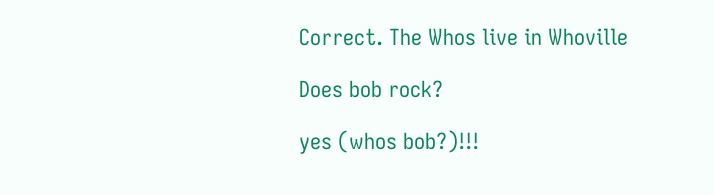Correct. The Whos live in Whoville

Does bob rock?

yes (whos bob?)!!!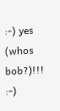:-) yes (whos bob?)!!! :-)